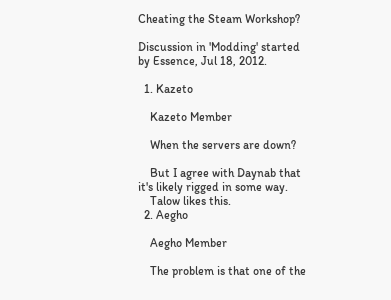Cheating the Steam Workshop?

Discussion in 'Modding' started by Essence, Jul 18, 2012.

  1. Kazeto

    Kazeto Member

    When the servers are down?

    But I agree with Daynab that it's likely rigged in some way.
    Talow likes this.
  2. Aegho

    Aegho Member

    The problem is that one of the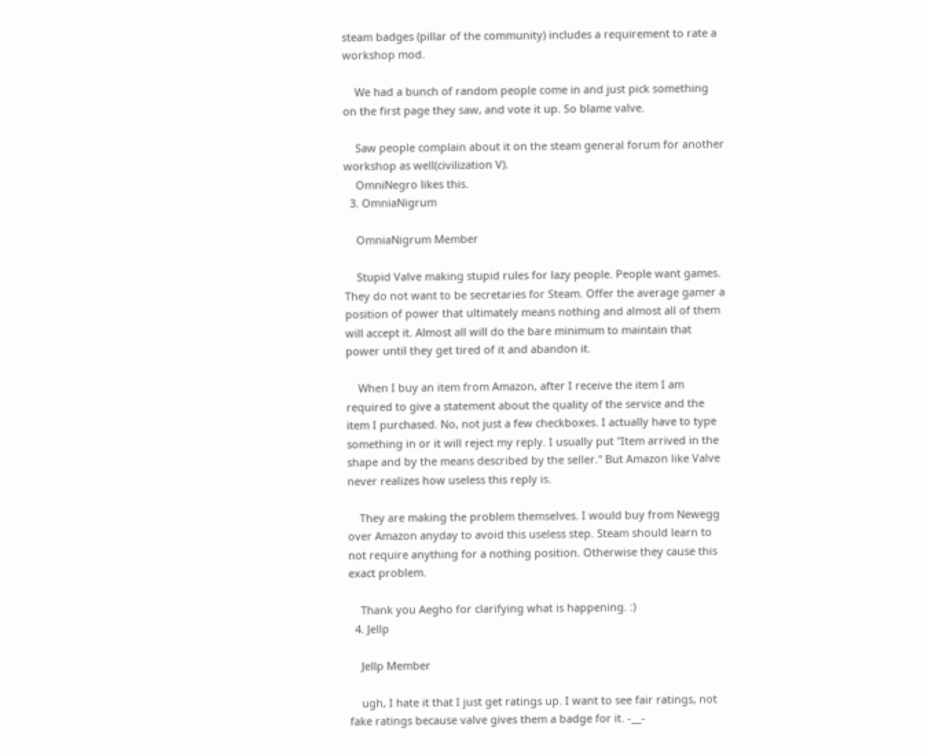steam badges (pillar of the community) includes a requirement to rate a workshop mod.

    We had a bunch of random people come in and just pick something on the first page they saw, and vote it up. So blame valve.

    Saw people complain about it on the steam general forum for another workshop as well(civilization V).
    OmniNegro likes this.
  3. OmniaNigrum

    OmniaNigrum Member

    Stupid Valve making stupid rules for lazy people. People want games. They do not want to be secretaries for Steam. Offer the average gamer a position of power that ultimately means nothing and almost all of them will accept it. Almost all will do the bare minimum to maintain that power until they get tired of it and abandon it.

    When I buy an item from Amazon, after I receive the item I am required to give a statement about the quality of the service and the item I purchased. No, not just a few checkboxes. I actually have to type something in or it will reject my reply. I usually put "Item arrived in the shape and by the means described by the seller." But Amazon like Valve never realizes how useless this reply is.

    They are making the problem themselves. I would buy from Newegg over Amazon anyday to avoid this useless step. Steam should learn to not require anything for a nothing position. Otherwise they cause this exact problem.

    Thank you Aegho for clarifying what is happening. :)
  4. Jellp

    Jellp Member

    ugh, I hate it that I just get ratings up. I want to see fair ratings, not fake ratings because valve gives them a badge for it. -__-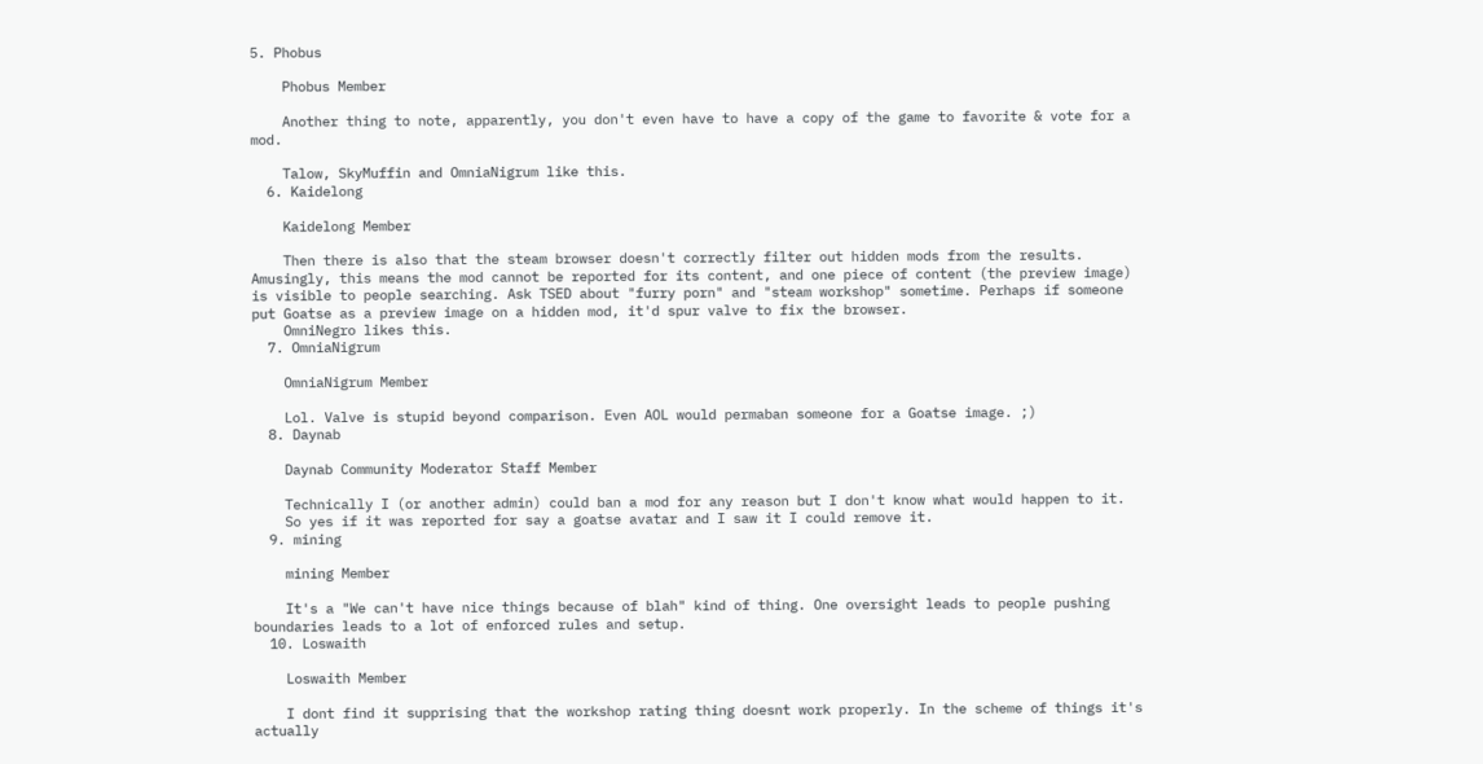5. Phobus

    Phobus Member

    Another thing to note, apparently, you don't even have to have a copy of the game to favorite & vote for a mod.

    Talow, SkyMuffin and OmniaNigrum like this.
  6. Kaidelong

    Kaidelong Member

    Then there is also that the steam browser doesn't correctly filter out hidden mods from the results. Amusingly, this means the mod cannot be reported for its content, and one piece of content (the preview image) is visible to people searching. Ask TSED about "furry porn" and "steam workshop" sometime. Perhaps if someone put Goatse as a preview image on a hidden mod, it'd spur valve to fix the browser.
    OmniNegro likes this.
  7. OmniaNigrum

    OmniaNigrum Member

    Lol. Valve is stupid beyond comparison. Even AOL would permaban someone for a Goatse image. ;)
  8. Daynab

    Daynab Community Moderator Staff Member

    Technically I (or another admin) could ban a mod for any reason but I don't know what would happen to it.
    So yes if it was reported for say a goatse avatar and I saw it I could remove it.
  9. mining

    mining Member

    It's a "We can't have nice things because of blah" kind of thing. One oversight leads to people pushing boundaries leads to a lot of enforced rules and setup.
  10. Loswaith

    Loswaith Member

    I dont find it supprising that the workshop rating thing doesnt work properly. In the scheme of things it's actually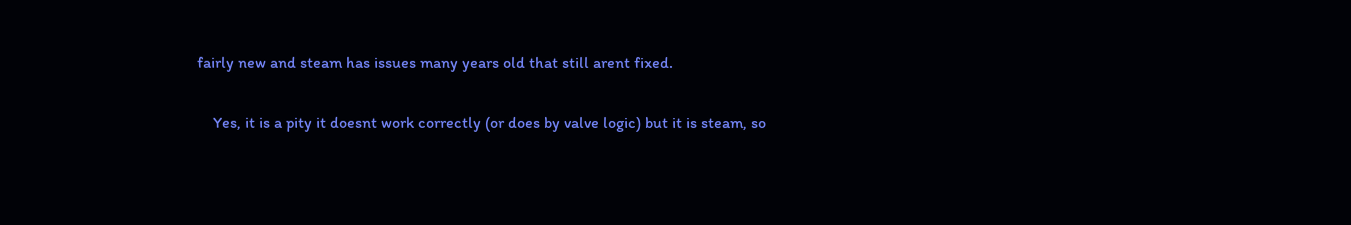fairly new and steam has issues many years old that still arent fixed.

    Yes, it is a pity it doesnt work correctly (or does by valve logic) but it is steam, so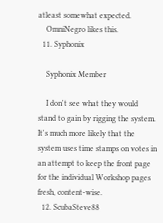atleast somewhat expected.
    OmniNegro likes this.
  11. Syphonix

    Syphonix Member

    I don't see what they would stand to gain by rigging the system. It's much more likely that the system uses time stamps on votes in an attempt to keep the front page for the individual Workshop pages fresh, content-wise.
  12. ScubaSteve88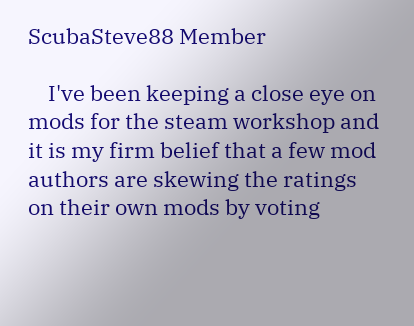ScubaSteve88 Member

    I've been keeping a close eye on mods for the steam workshop and it is my firm belief that a few mod authors are skewing the ratings on their own mods by voting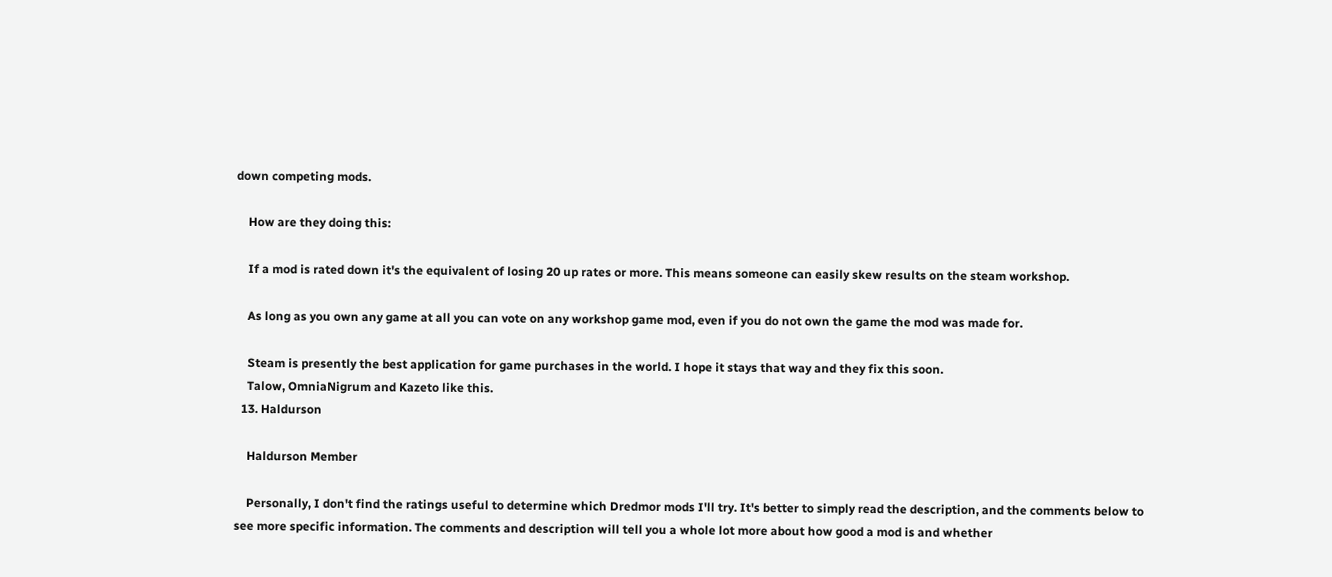down competing mods.

    How are they doing this:

    If a mod is rated down it's the equivalent of losing 20 up rates or more. This means someone can easily skew results on the steam workshop.

    As long as you own any game at all you can vote on any workshop game mod, even if you do not own the game the mod was made for.

    Steam is presently the best application for game purchases in the world. I hope it stays that way and they fix this soon.
    Talow, OmniaNigrum and Kazeto like this.
  13. Haldurson

    Haldurson Member

    Personally, I don't find the ratings useful to determine which Dredmor mods I'll try. It's better to simply read the description, and the comments below to see more specific information. The comments and description will tell you a whole lot more about how good a mod is and whether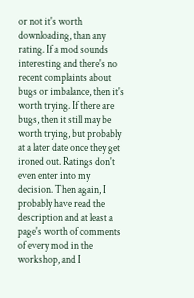or not it's worth downloading, than any rating. If a mod sounds interesting and there's no recent complaints about bugs or imbalance, then it's worth trying. If there are bugs, then it still may be worth trying, but probably at a later date once they get ironed out. Ratings don't even enter into my decision. Then again, I probably have read the description and at least a page's worth of comments of every mod in the workshop, and I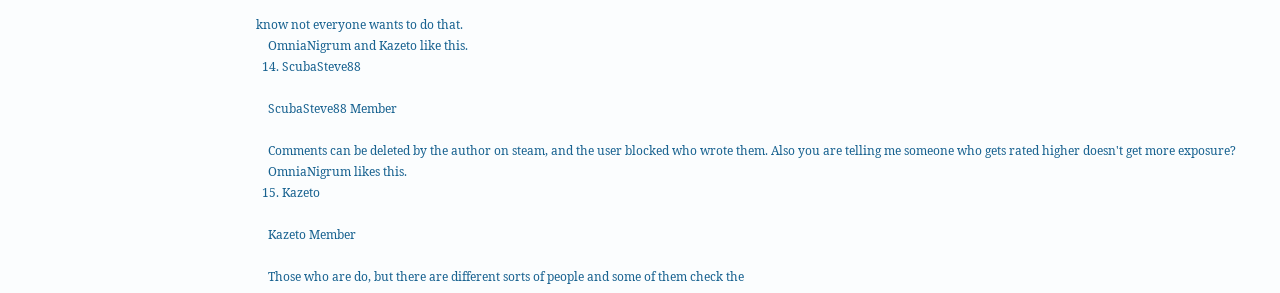know not everyone wants to do that.
    OmniaNigrum and Kazeto like this.
  14. ScubaSteve88

    ScubaSteve88 Member

    Comments can be deleted by the author on steam, and the user blocked who wrote them. Also you are telling me someone who gets rated higher doesn't get more exposure?
    OmniaNigrum likes this.
  15. Kazeto

    Kazeto Member

    Those who are do, but there are different sorts of people and some of them check the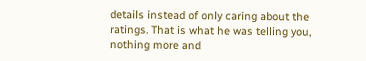details instead of only caring about the ratings. That is what he was telling you, nothing more and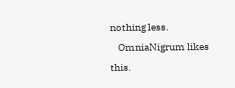nothing less.
    OmniaNigrum likes this.